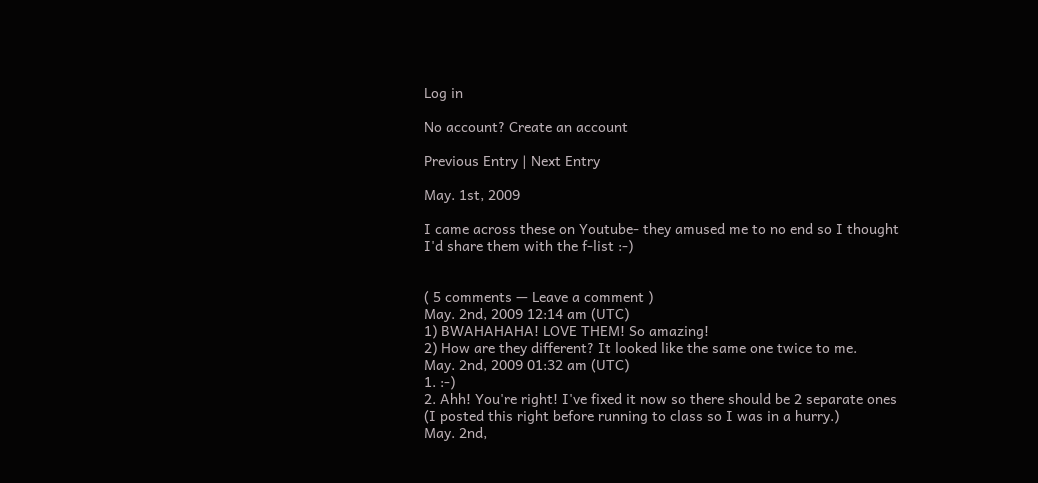Log in

No account? Create an account

Previous Entry | Next Entry

May. 1st, 2009

I came across these on Youtube- they amused me to no end so I thought I'd share them with the f-list :-)


( 5 comments — Leave a comment )
May. 2nd, 2009 12:14 am (UTC)
1) BWAHAHAHA! LOVE THEM! So amazing!
2) How are they different? It looked like the same one twice to me.
May. 2nd, 2009 01:32 am (UTC)
1. :-)
2. Ahh! You're right! I've fixed it now so there should be 2 separate ones (I posted this right before running to class so I was in a hurry.)
May. 2nd,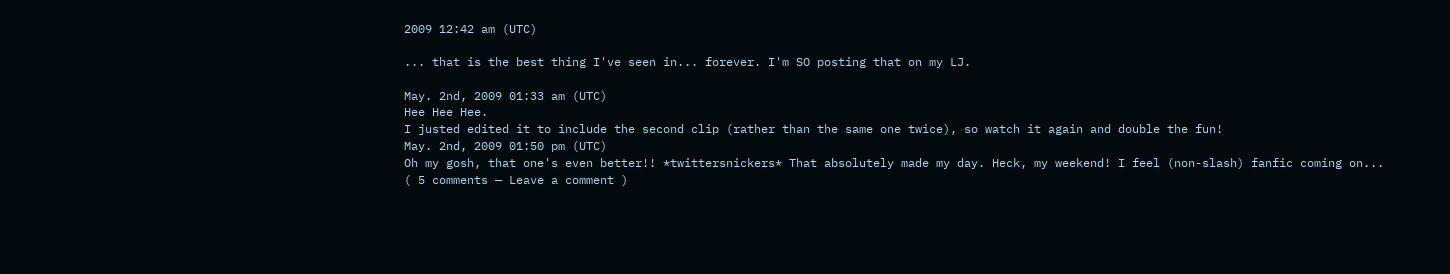2009 12:42 am (UTC)

... that is the best thing I've seen in... forever. I'm SO posting that on my LJ.

May. 2nd, 2009 01:33 am (UTC)
Hee Hee Hee.
I justed edited it to include the second clip (rather than the same one twice), so watch it again and double the fun!
May. 2nd, 2009 01:50 pm (UTC)
Oh my gosh, that one's even better!! *twittersnickers* That absolutely made my day. Heck, my weekend! I feel (non-slash) fanfic coming on...
( 5 comments — Leave a comment )